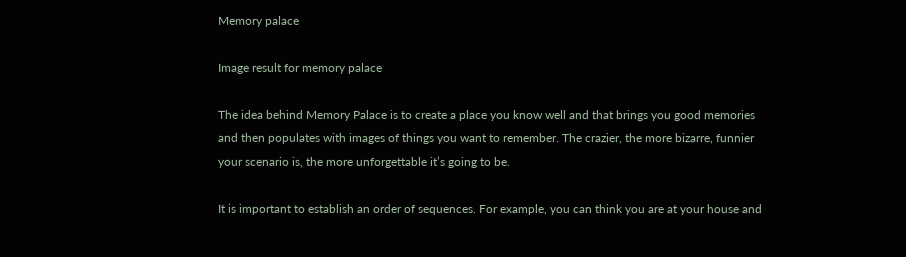Memory palace

Image result for memory palace

The idea behind Memory Palace is to create a place you know well and that brings you good memories and then populates with images of things you want to remember. The crazier, the more bizarre, funnier your scenario is, the more unforgettable it’s going to be.

It is important to establish an order of sequences. For example, you can think you are at your house and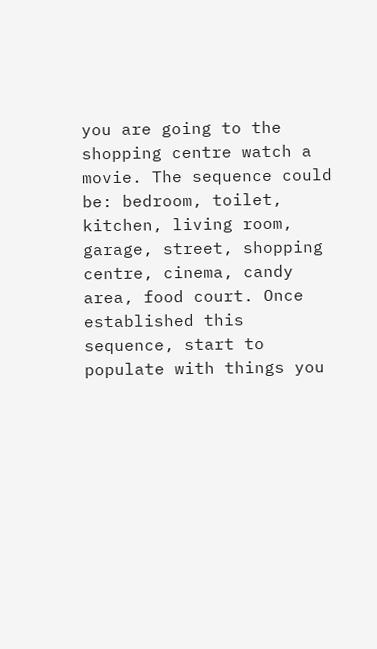you are going to the shopping centre watch a movie. The sequence could be: bedroom, toilet, kitchen, living room, garage, street, shopping centre, cinema, candy area, food court. Once established this sequence, start to populate with things you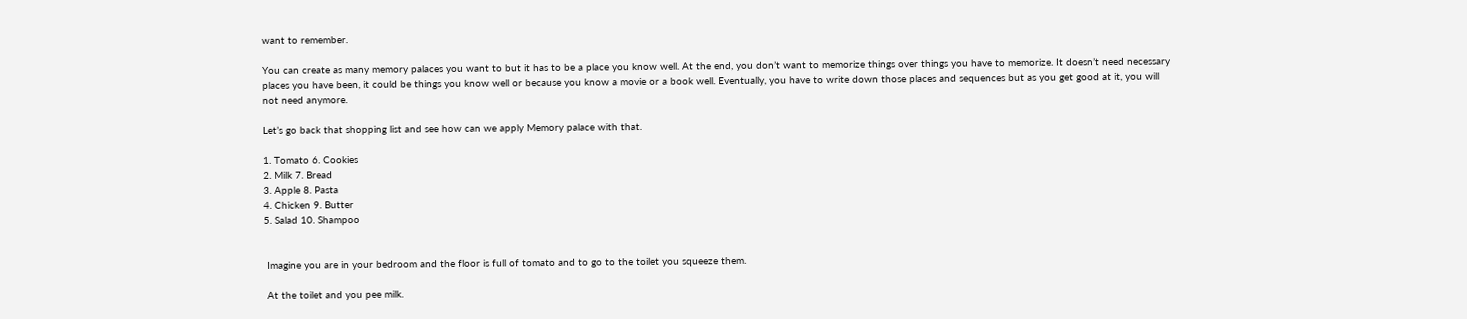want to remember.

You can create as many memory palaces you want to but it has to be a place you know well. At the end, you don’t want to memorize things over things you have to memorize. It doesn’t need necessary places you have been, it could be things you know well or because you know a movie or a book well. Eventually, you have to write down those places and sequences but as you get good at it, you will not need anymore.

Let’s go back that shopping list and see how can we apply Memory palace with that.

1. Tomato 6. Cookies
2. Milk 7. Bread
3. Apple 8. Pasta
4. Chicken 9. Butter
5. Salad 10. Shampoo


 Imagine you are in your bedroom and the floor is full of tomato and to go to the toilet you squeeze them.

 At the toilet and you pee milk.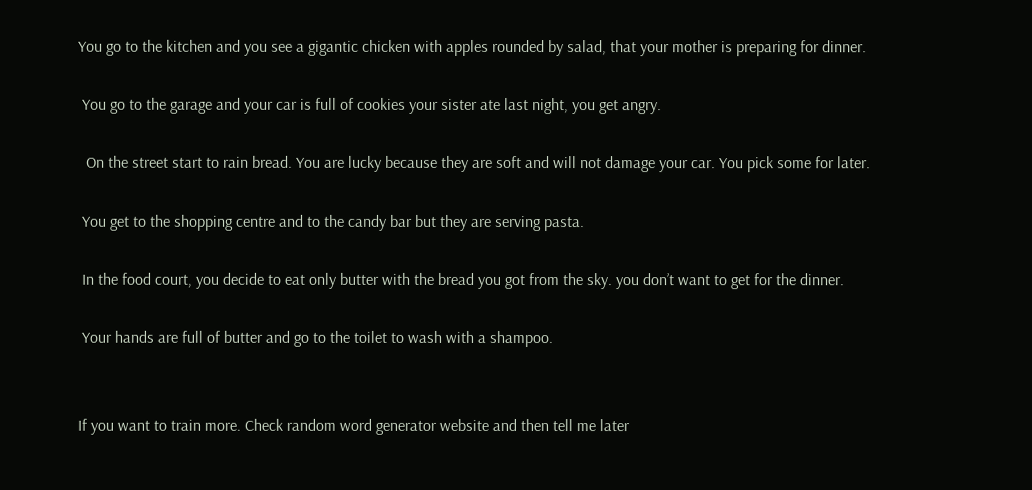You go to the kitchen and you see a gigantic chicken with apples rounded by salad, that your mother is preparing for dinner.

 You go to the garage and your car is full of cookies your sister ate last night, you get angry.

  On the street start to rain bread. You are lucky because they are soft and will not damage your car. You pick some for later.

 You get to the shopping centre and to the candy bar but they are serving pasta.

 In the food court, you decide to eat only butter with the bread you got from the sky. you don’t want to get for the dinner.

 Your hands are full of butter and go to the toilet to wash with a shampoo.


If you want to train more. Check random word generator website and then tell me later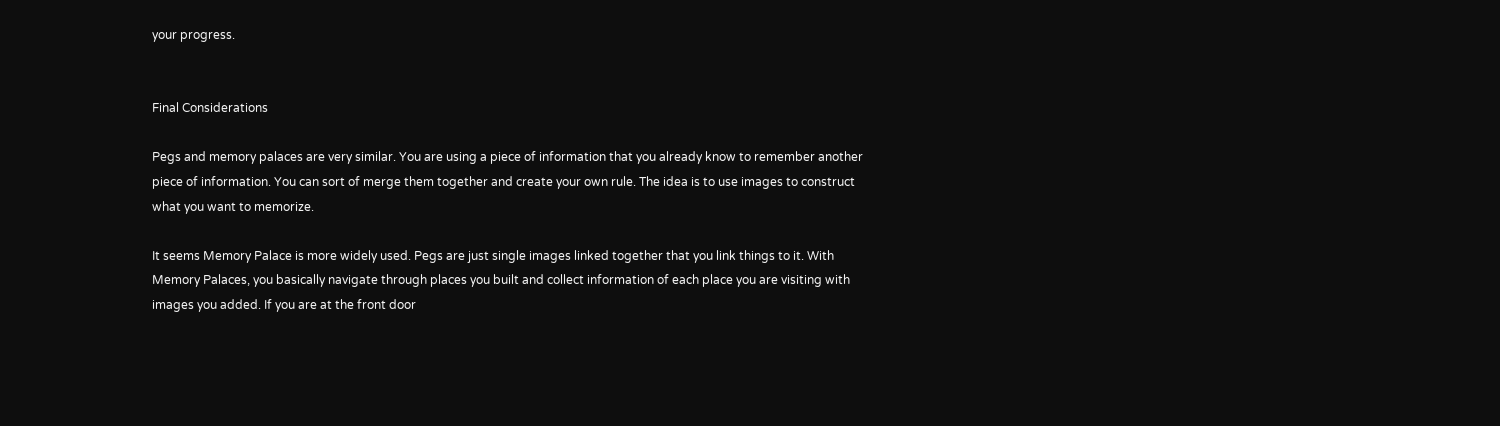your progress.


Final Considerations

Pegs and memory palaces are very similar. You are using a piece of information that you already know to remember another piece of information. You can sort of merge them together and create your own rule. The idea is to use images to construct what you want to memorize.

It seems Memory Palace is more widely used. Pegs are just single images linked together that you link things to it. With Memory Palaces, you basically navigate through places you built and collect information of each place you are visiting with images you added. If you are at the front door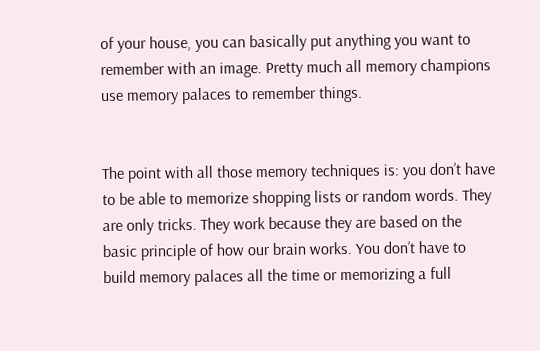of your house, you can basically put anything you want to remember with an image. Pretty much all memory champions use memory palaces to remember things.


The point with all those memory techniques is: you don’t have to be able to memorize shopping lists or random words. They are only tricks. They work because they are based on the basic principle of how our brain works. You don’t have to build memory palaces all the time or memorizing a full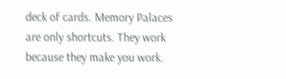deck of cards. Memory Palaces are only shortcuts. They work because they make you work.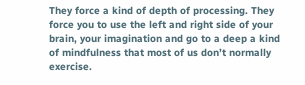They force a kind of depth of processing. They force you to use the left and right side of your brain, your imagination and go to a deep a kind of mindfulness that most of us don’t normally exercise.